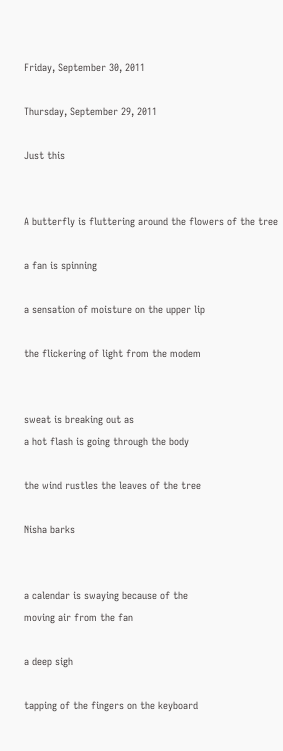Friday, September 30, 2011

Thursday, September 29, 2011

Just this


A butterfly is fluttering around the flowers of the tree

a fan is spinning

a sensation of moisture on the upper lip

the flickering of light from the modem


sweat is breaking out as
a hot flash is going through the body

the wind rustles the leaves of the tree

Nisha barks


a calendar is swaying because of the
moving air from the fan

a deep sigh

tapping of the fingers on the keyboard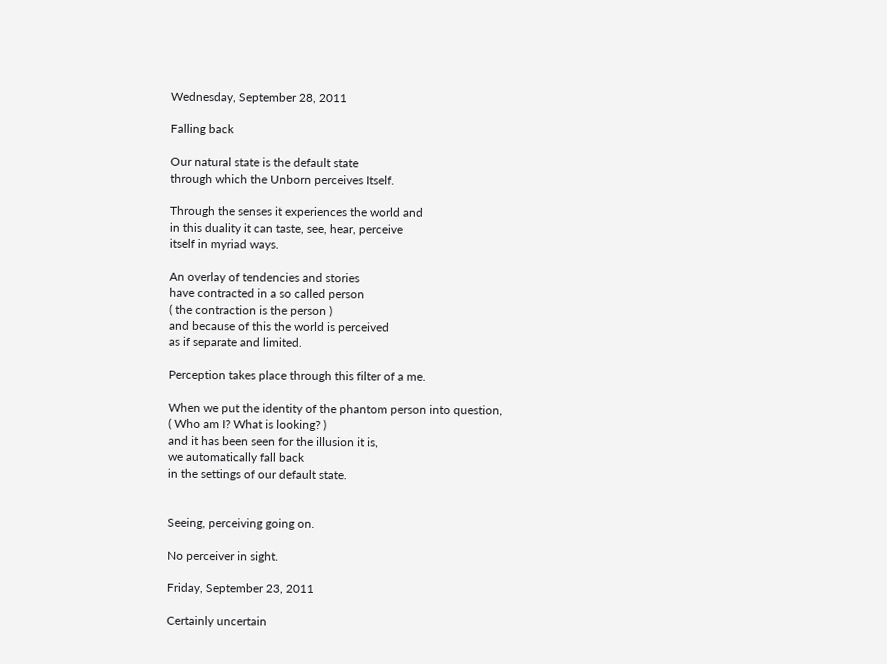Wednesday, September 28, 2011

Falling back

Our natural state is the default state
through which the Unborn perceives Itself.

Through the senses it experiences the world and
in this duality it can taste, see, hear, perceive
itself in myriad ways.

An overlay of tendencies and stories
have contracted in a so called person
( the contraction is the person )
and because of this the world is perceived
as if separate and limited.

Perception takes place through this filter of a me.

When we put the identity of the phantom person into question,
( Who am I? What is looking? )
and it has been seen for the illusion it is,
we automatically fall back
in the settings of our default state.


Seeing, perceiving going on.

No perceiver in sight.

Friday, September 23, 2011

Certainly uncertain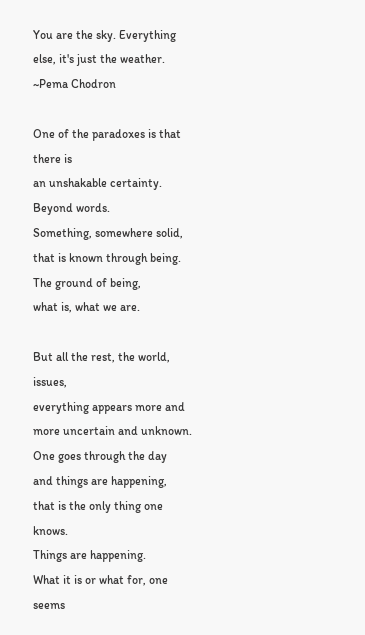You are the sky. Everything else, it's just the weather.
~Pema Chodron

One of the paradoxes is that there is
an unshakable certainty.
Beyond words.
Something, somewhere solid,
that is known through being.
The ground of being,
what is, what we are.

But all the rest, the world, issues,
everything appears more and
more uncertain and unknown.
One goes through the day
and things are happening,
that is the only thing one knows.
Things are happening.
What it is or what for, one seems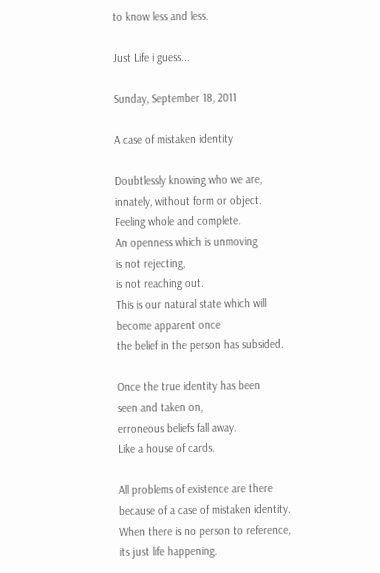to know less and less.

Just Life i guess...

Sunday, September 18, 2011

A case of mistaken identity

Doubtlessly knowing who we are,
innately, without form or object.
Feeling whole and complete.
An openness which is unmoving
is not rejecting,
is not reaching out.
This is our natural state which will
become apparent once
the belief in the person has subsided.

Once the true identity has been
seen and taken on,
erroneous beliefs fall away.
Like a house of cards.

All problems of existence are there
because of a case of mistaken identity.
When there is no person to reference,
its just life happening.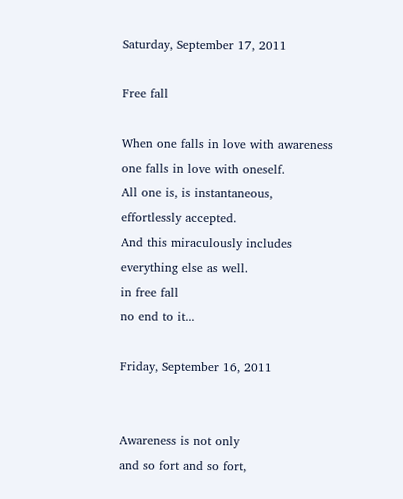Saturday, September 17, 2011

Free fall

When one falls in love with awareness
one falls in love with oneself.
All one is, is instantaneous,
effortlessly accepted.
And this miraculously includes
everything else as well.
in free fall
no end to it...

Friday, September 16, 2011


Awareness is not only
and so fort and so fort,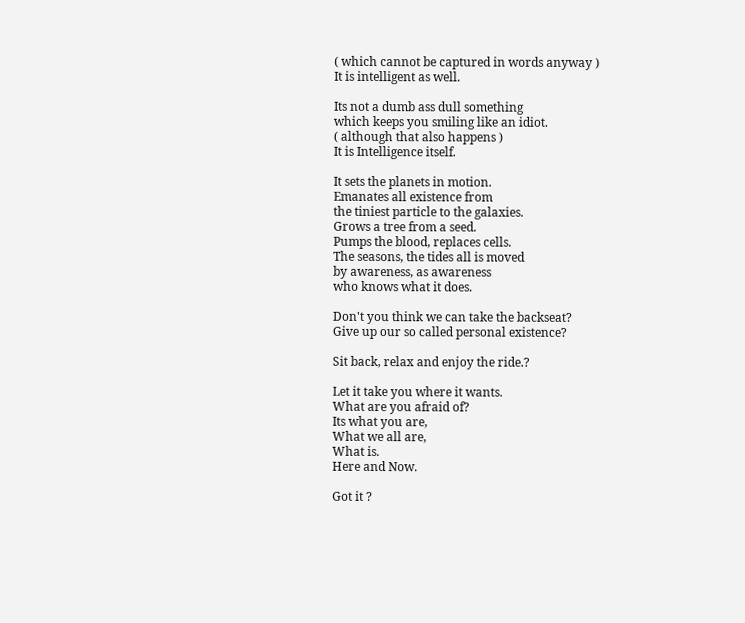( which cannot be captured in words anyway )
It is intelligent as well.

Its not a dumb ass dull something
which keeps you smiling like an idiot.
( although that also happens )
It is Intelligence itself.

It sets the planets in motion.
Emanates all existence from
the tiniest particle to the galaxies.
Grows a tree from a seed.
Pumps the blood, replaces cells.
The seasons, the tides all is moved
by awareness, as awareness
who knows what it does.

Don't you think we can take the backseat?
Give up our so called personal existence?

Sit back, relax and enjoy the ride.?

Let it take you where it wants.
What are you afraid of?
Its what you are,
What we all are,
What is.
Here and Now.

Got it ?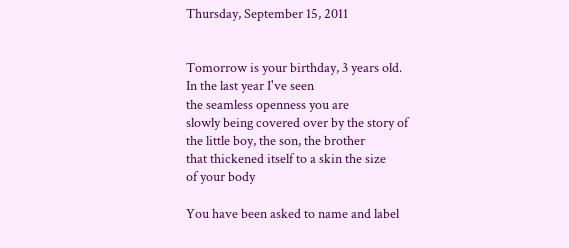Thursday, September 15, 2011


Tomorrow is your birthday, 3 years old.
In the last year I've seen
the seamless openness you are
slowly being covered over by the story of
the little boy, the son, the brother
that thickened itself to a skin the size
of your body

You have been asked to name and label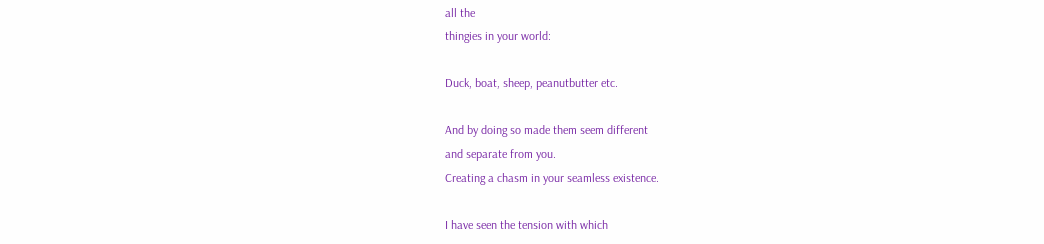all the
thingies in your world:

Duck, boat, sheep, peanutbutter etc.

And by doing so made them seem different
and separate from you.
Creating a chasm in your seamless existence.

I have seen the tension with which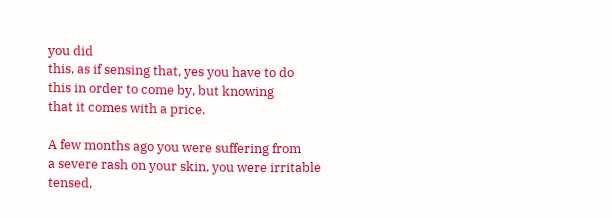you did
this, as if sensing that, yes you have to do
this in order to come by, but knowing
that it comes with a price.

A few months ago you were suffering from
a severe rash on your skin, you were irritable
tensed,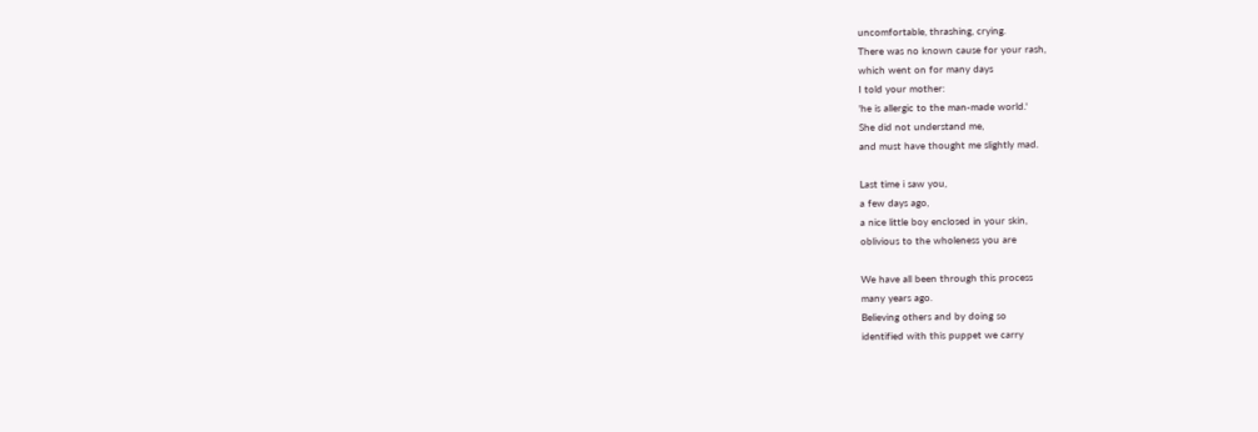uncomfortable, thrashing, crying.
There was no known cause for your rash,
which went on for many days
I told your mother:
'he is allergic to the man-made world.'
She did not understand me,
and must have thought me slightly mad.

Last time i saw you,
a few days ago,
a nice little boy enclosed in your skin,
oblivious to the wholeness you are

We have all been through this process
many years ago.
Believing others and by doing so
identified with this puppet we carry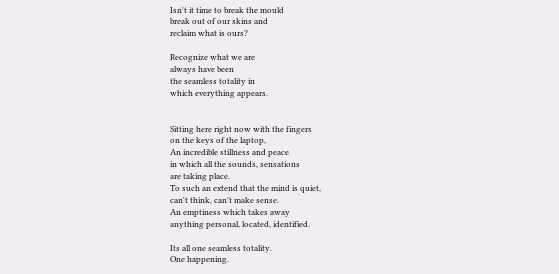Isn't it time to break the mould
break out of our skins and
reclaim what is ours?

Recognize what we are
always have been
the seamless totality in
which everything appears.


Sitting here right now with the fingers
on the keys of the laptop,
An incredible stillness and peace
in which all the sounds, sensations
are taking place.
To such an extend that the mind is quiet,
can't think, can't make sense.
An emptiness which takes away
anything personal, located, identified.

Its all one seamless totality.
One happening.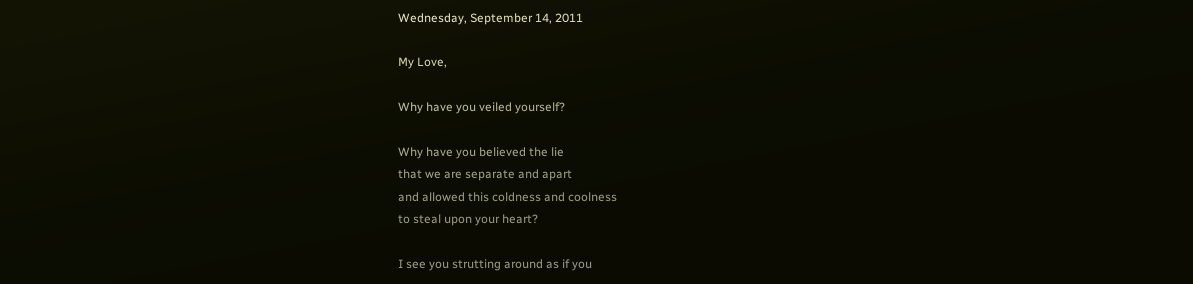Wednesday, September 14, 2011

My Love,

Why have you veiled yourself?

Why have you believed the lie
that we are separate and apart
and allowed this coldness and coolness
to steal upon your heart?

I see you strutting around as if you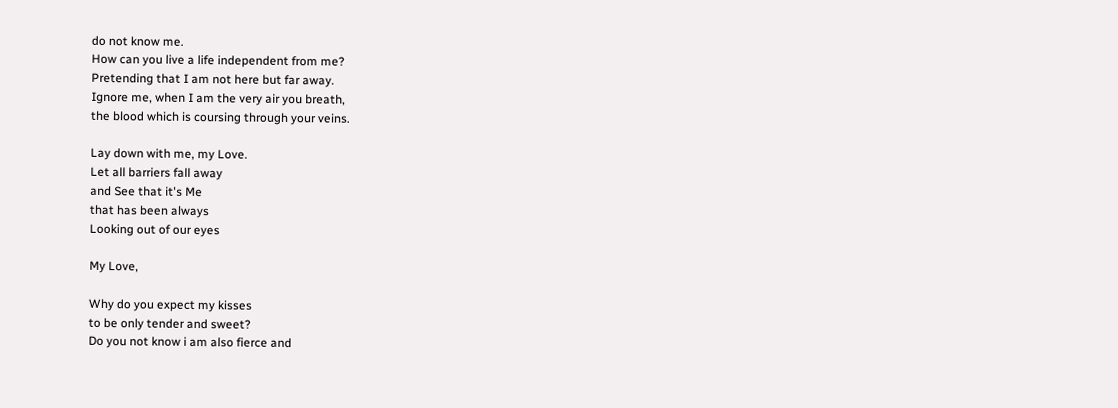do not know me.
How can you live a life independent from me?
Pretending that I am not here but far away.
Ignore me, when I am the very air you breath,
the blood which is coursing through your veins.

Lay down with me, my Love.
Let all barriers fall away
and See that it's Me
that has been always
Looking out of our eyes

My Love,

Why do you expect my kisses
to be only tender and sweet?
Do you not know i am also fierce and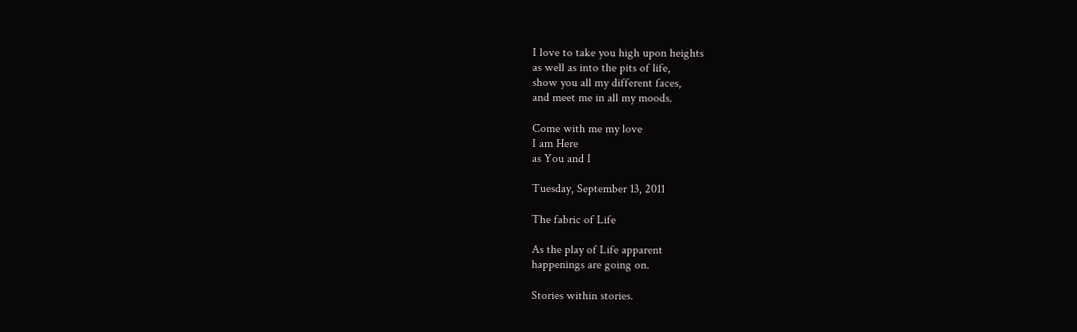I love to take you high upon heights
as well as into the pits of life,
show you all my different faces,
and meet me in all my moods.

Come with me my love
I am Here
as You and I

Tuesday, September 13, 2011

The fabric of Life

As the play of Life apparent
happenings are going on.

Stories within stories.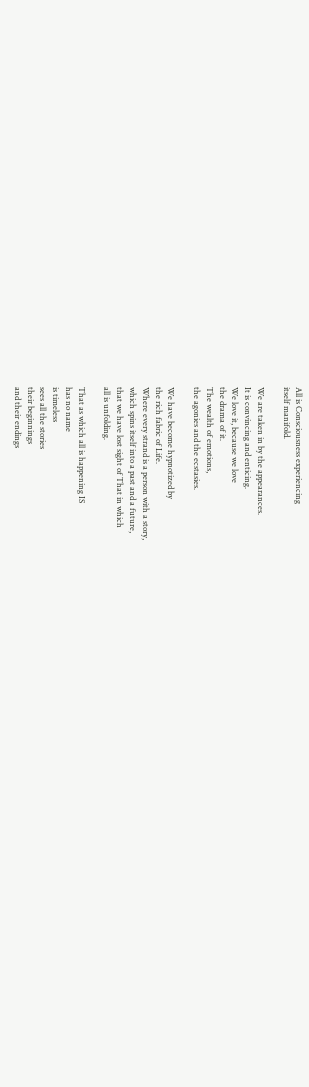All is Consciousness experiencing
itself manifold.

We are taken in by the appearances.
It is convincing and enticing.
We love it, because we love
the drama of it.
The wealth of emotions,
the agonies and the ecstasies.

We have become hypnotized by
the rich fabric of Life.
Where every strand is a person with a story,
which spins itself into a past and a future,
that we have lost sight of That in which
all is unfolding.

That as which all is happening IS
has no name
is timeless
sees all the stories
their beginnings
and their endings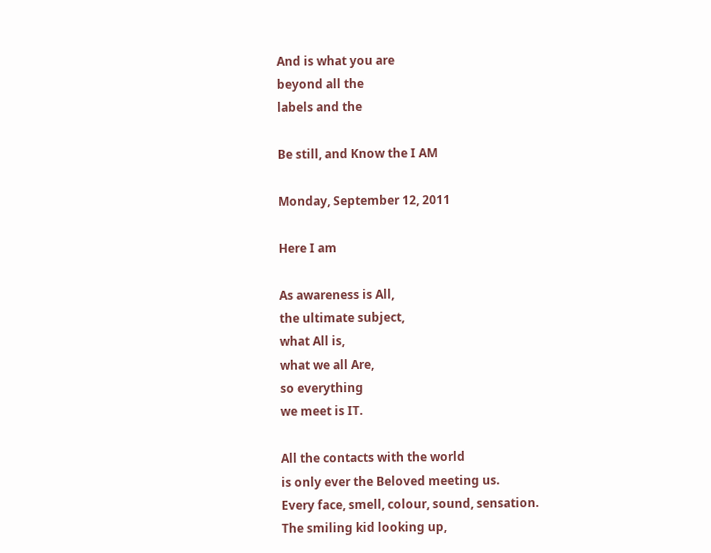And is what you are
beyond all the
labels and the

Be still, and Know the I AM

Monday, September 12, 2011

Here I am

As awareness is All,
the ultimate subject,
what All is,
what we all Are,
so everything
we meet is IT.

All the contacts with the world
is only ever the Beloved meeting us.
Every face, smell, colour, sound, sensation.
The smiling kid looking up,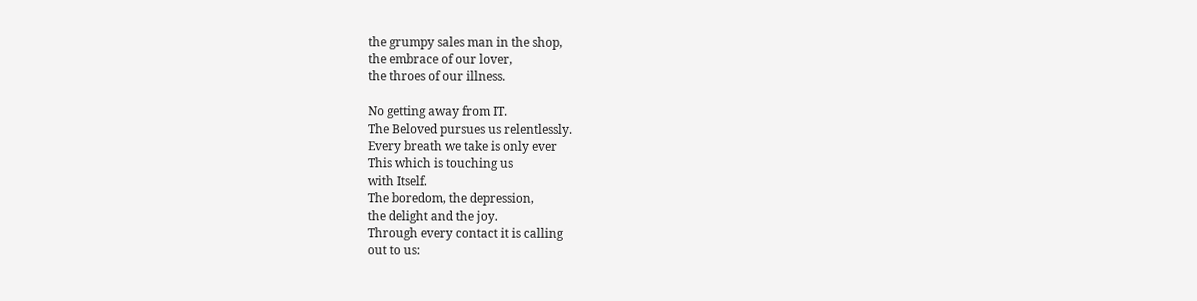the grumpy sales man in the shop,
the embrace of our lover,
the throes of our illness.

No getting away from IT.
The Beloved pursues us relentlessly.
Every breath we take is only ever
This which is touching us
with Itself.
The boredom, the depression,
the delight and the joy.
Through every contact it is calling
out to us: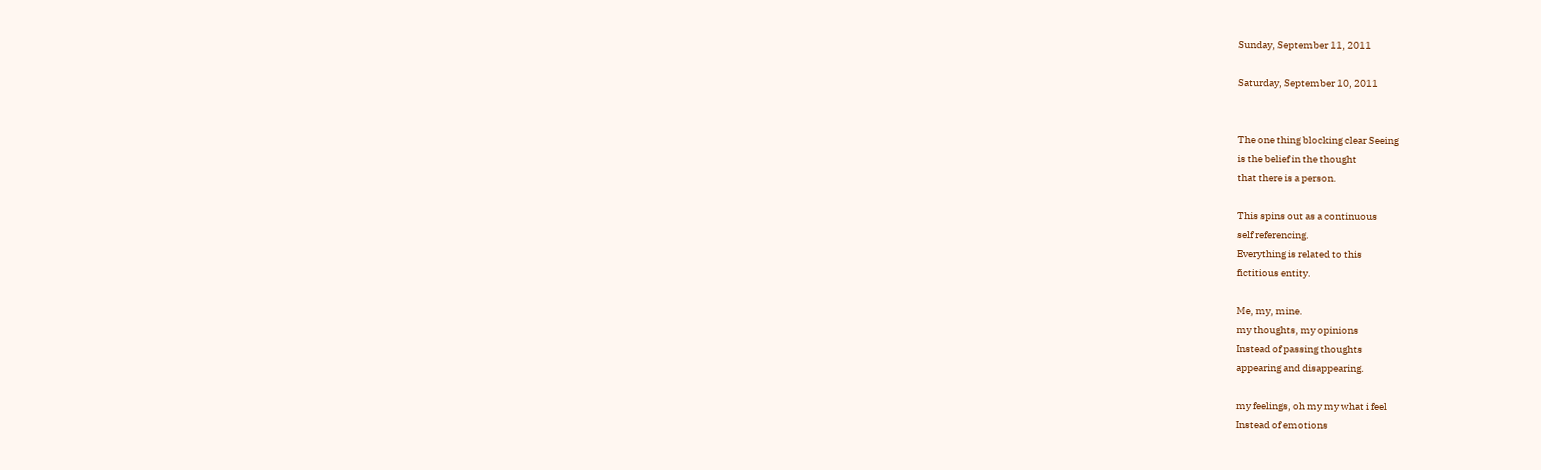Sunday, September 11, 2011

Saturday, September 10, 2011


The one thing blocking clear Seeing
is the belief in the thought
that there is a person.

This spins out as a continuous
self referencing.
Everything is related to this
fictitious entity.

Me, my, mine.
my thoughts, my opinions
Instead of passing thoughts
appearing and disappearing.

my feelings, oh my my what i feel
Instead of emotions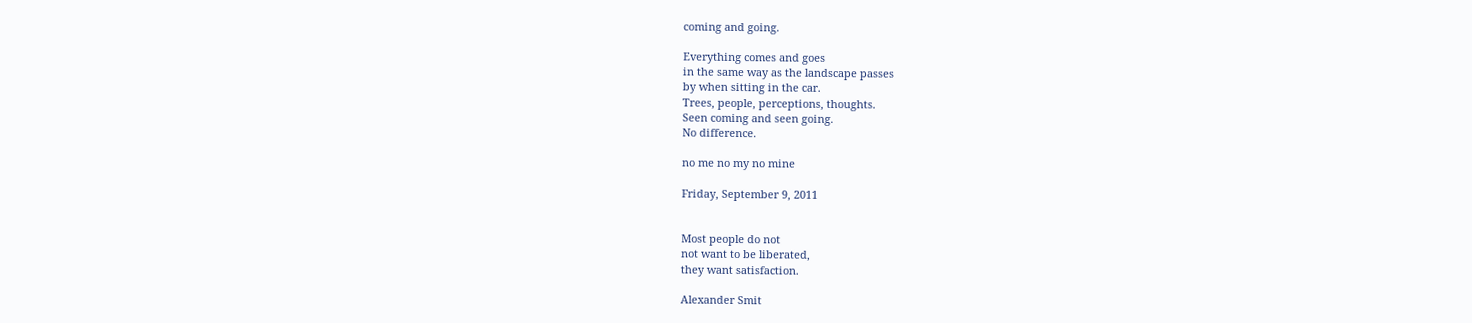coming and going.

Everything comes and goes
in the same way as the landscape passes
by when sitting in the car.
Trees, people, perceptions, thoughts.
Seen coming and seen going.
No difference.

no me no my no mine

Friday, September 9, 2011


Most people do not
not want to be liberated,
they want satisfaction.

Alexander Smit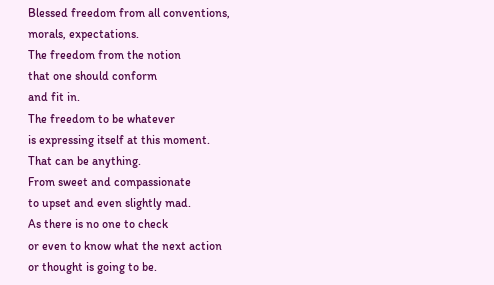Blessed freedom from all conventions,
morals, expectations.
The freedom from the notion
that one should conform
and fit in.
The freedom to be whatever
is expressing itself at this moment.
That can be anything.
From sweet and compassionate
to upset and even slightly mad.
As there is no one to check
or even to know what the next action
or thought is going to be.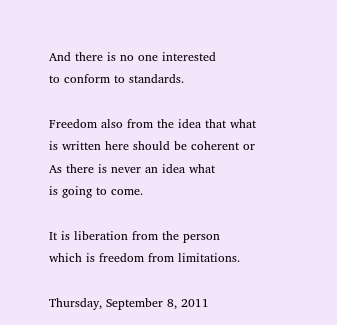And there is no one interested
to conform to standards.

Freedom also from the idea that what
is written here should be coherent or
As there is never an idea what
is going to come.

It is liberation from the person
which is freedom from limitations.

Thursday, September 8, 2011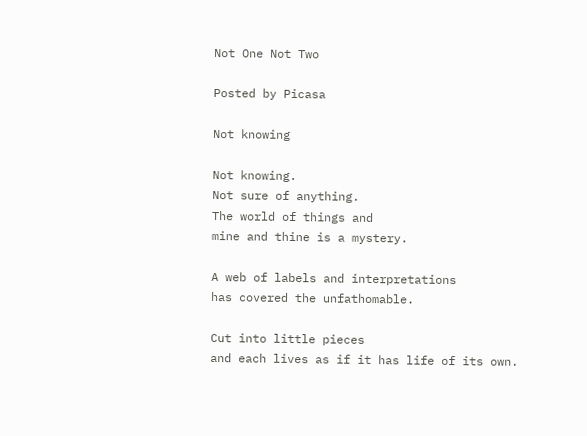Not One Not Two

Posted by Picasa

Not knowing

Not knowing.
Not sure of anything.
The world of things and
mine and thine is a mystery.

A web of labels and interpretations
has covered the unfathomable.

Cut into little pieces
and each lives as if it has life of its own.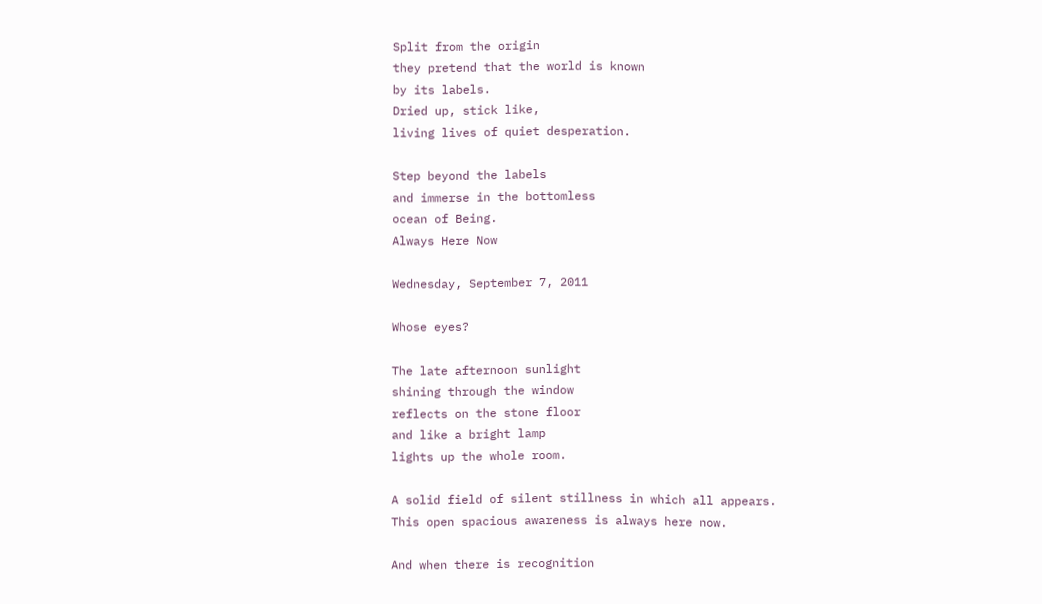Split from the origin
they pretend that the world is known
by its labels.
Dried up, stick like,
living lives of quiet desperation.

Step beyond the labels
and immerse in the bottomless
ocean of Being.
Always Here Now

Wednesday, September 7, 2011

Whose eyes?

The late afternoon sunlight
shining through the window
reflects on the stone floor
and like a bright lamp
lights up the whole room.

A solid field of silent stillness in which all appears.
This open spacious awareness is always here now.

And when there is recognition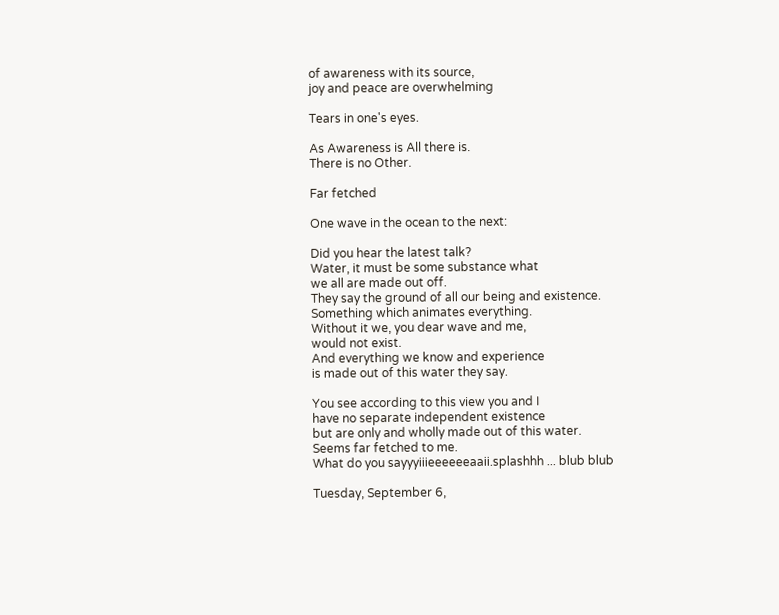of awareness with its source,
joy and peace are overwhelming

Tears in one's eyes.

As Awareness is All there is.
There is no Other.

Far fetched

One wave in the ocean to the next:

Did you hear the latest talk?
Water, it must be some substance what
we all are made out off.
They say the ground of all our being and existence.
Something which animates everything.
Without it we, you dear wave and me,
would not exist.
And everything we know and experience
is made out of this water they say.

You see according to this view you and I
have no separate independent existence
but are only and wholly made out of this water.
Seems far fetched to me.
What do you sayyyiiieeeeeeaaii.splashhh ... blub blub

Tuesday, September 6,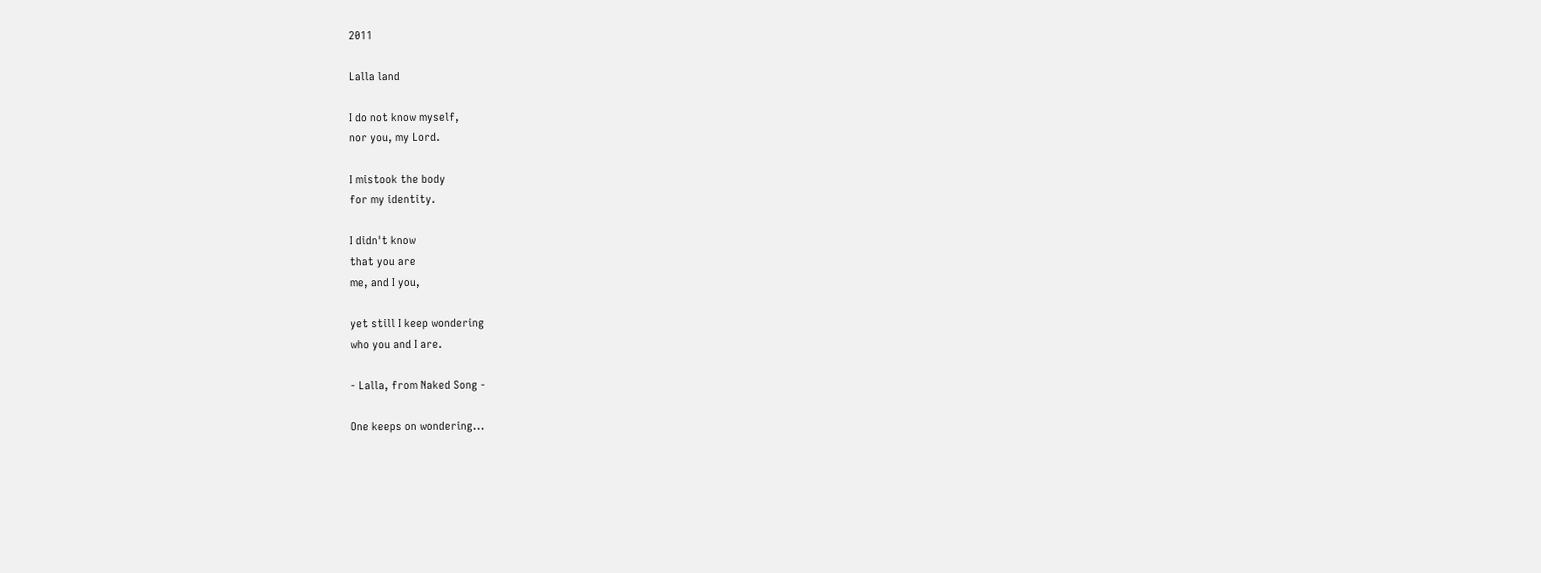2011

Lalla land

I do not know myself,
nor you, my Lord.

I mistook the body
for my identity.

I didn't know
that you are
me, and I you,

yet still I keep wondering
who you and I are.

- Lalla, from Naked Song -

One keeps on wondering...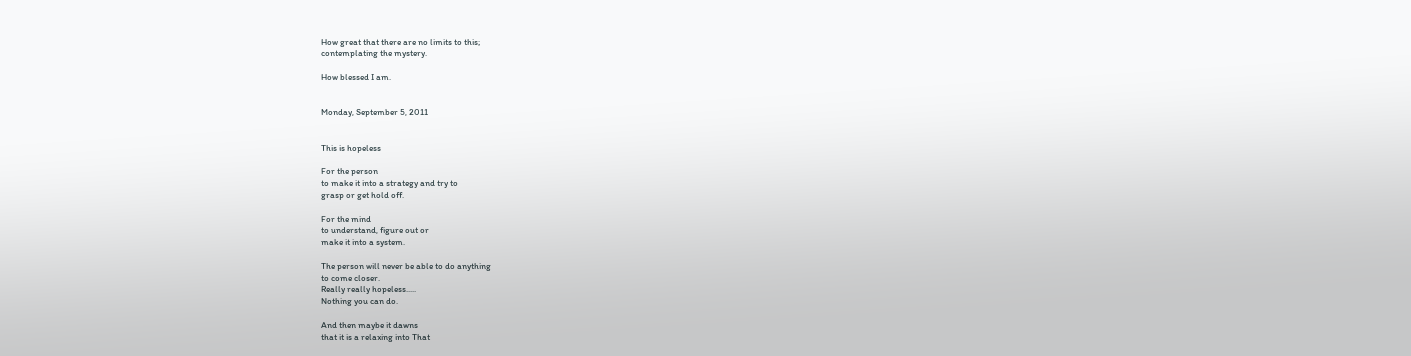How great that there are no limits to this;
contemplating the mystery.

How blessed I am.


Monday, September 5, 2011


This is hopeless

For the person
to make it into a strategy and try to
grasp or get hold off.

For the mind
to understand, figure out or
make it into a system.

The person will never be able to do anything
to come closer.
Really really hopeless.....
Nothing you can do.

And then maybe it dawns
that it is a relaxing into That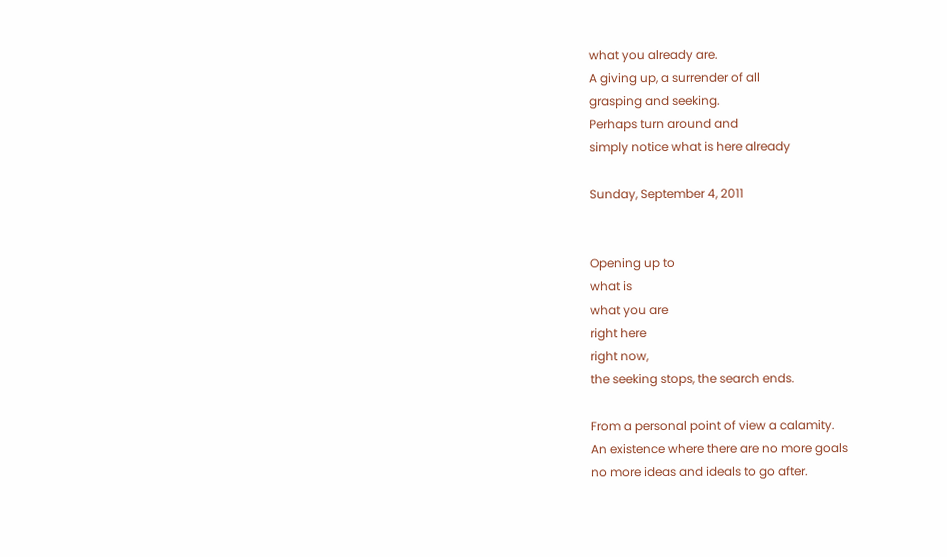what you already are.
A giving up, a surrender of all
grasping and seeking.
Perhaps turn around and
simply notice what is here already

Sunday, September 4, 2011


Opening up to
what is
what you are
right here
right now,
the seeking stops, the search ends.

From a personal point of view a calamity.
An existence where there are no more goals
no more ideas and ideals to go after.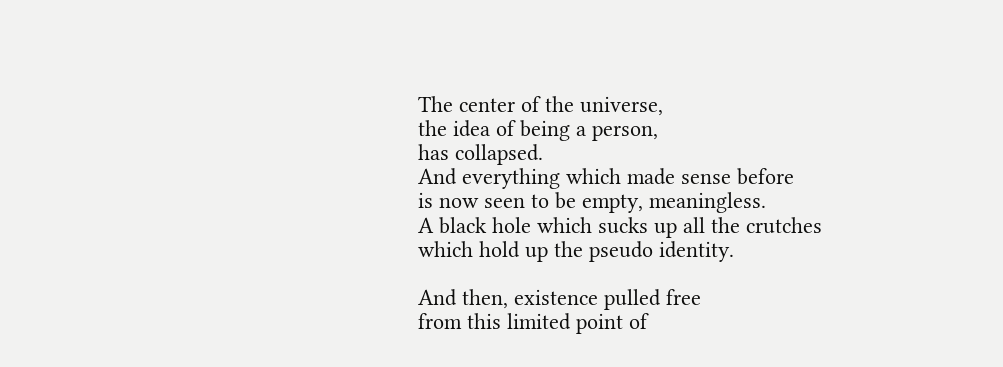The center of the universe,
the idea of being a person,
has collapsed.
And everything which made sense before
is now seen to be empty, meaningless.
A black hole which sucks up all the crutches
which hold up the pseudo identity.

And then, existence pulled free
from this limited point of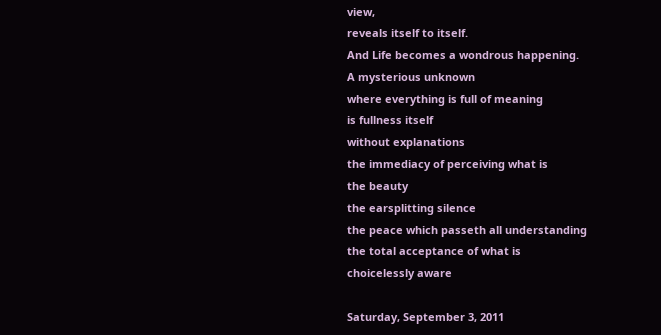view,
reveals itself to itself.
And Life becomes a wondrous happening.
A mysterious unknown
where everything is full of meaning
is fullness itself
without explanations
the immediacy of perceiving what is
the beauty
the earsplitting silence
the peace which passeth all understanding
the total acceptance of what is
choicelessly aware

Saturday, September 3, 2011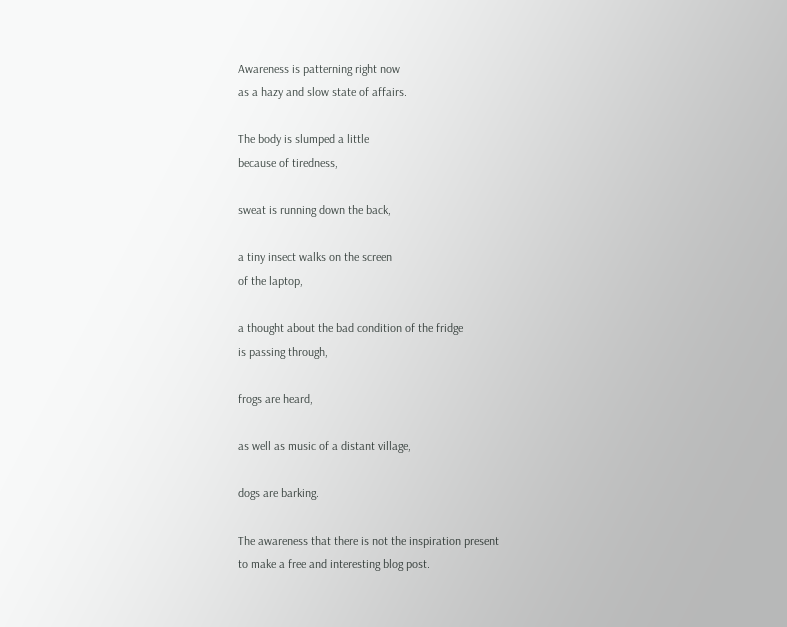Awareness is patterning right now
as a hazy and slow state of affairs.

The body is slumped a little
because of tiredness,

sweat is running down the back,

a tiny insect walks on the screen
of the laptop,

a thought about the bad condition of the fridge
is passing through,

frogs are heard,

as well as music of a distant village,

dogs are barking.

The awareness that there is not the inspiration present
to make a free and interesting blog post.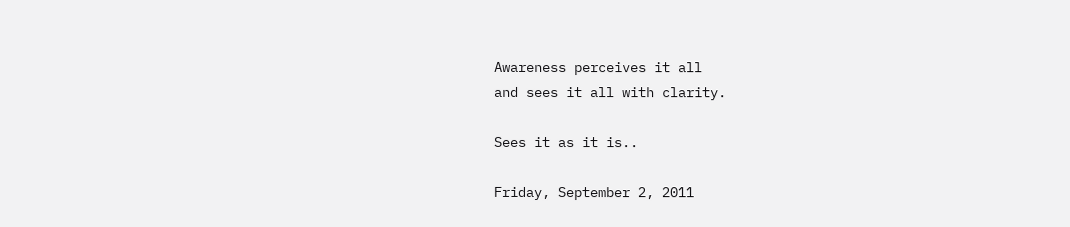Awareness perceives it all
and sees it all with clarity.

Sees it as it is..

Friday, September 2, 2011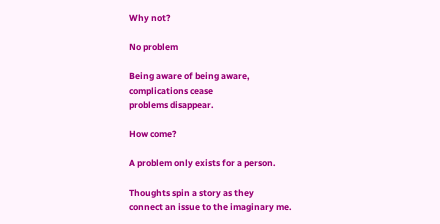Why not?

No problem

Being aware of being aware,
complications cease
problems disappear.

How come?

A problem only exists for a person.

Thoughts spin a story as they
connect an issue to the imaginary me.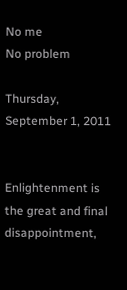No me
No problem

Thursday, September 1, 2011


Enlightenment is the great and final disappointment,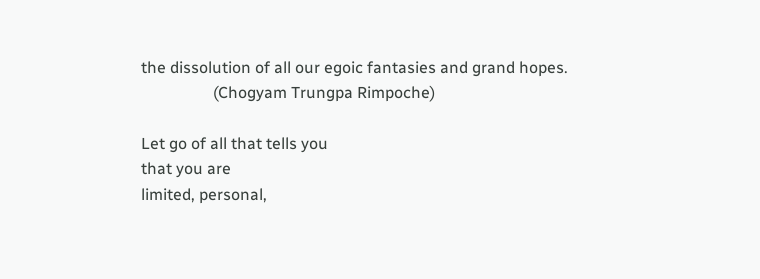the dissolution of all our egoic fantasies and grand hopes.
                  (Chogyam Trungpa Rimpoche)

Let go of all that tells you
that you are
limited, personal,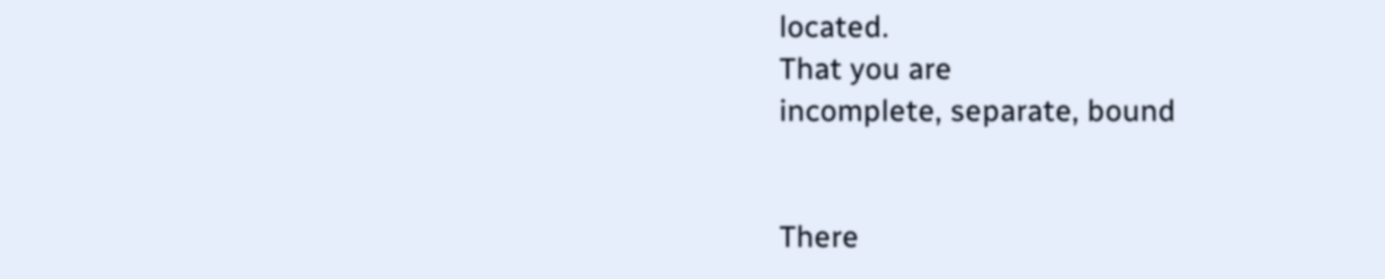located.
That you are
incomplete, separate, bound


There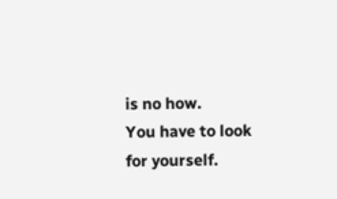is no how.
You have to look for yourself.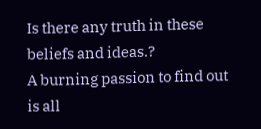Is there any truth in these
beliefs and ideas.?
A burning passion to find out
is all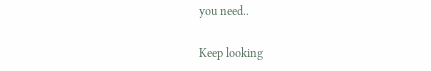you need..

Keep looking